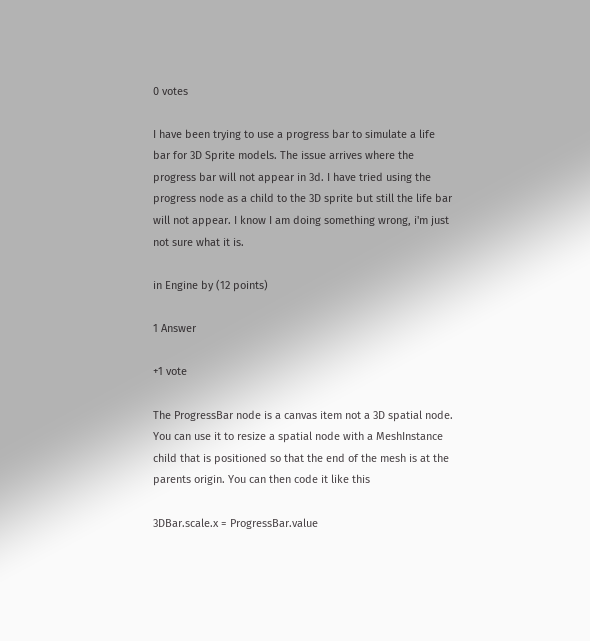0 votes

I have been trying to use a progress bar to simulate a life bar for 3D Sprite models. The issue arrives where the progress bar will not appear in 3d. I have tried using the progress node as a child to the 3D sprite but still the life bar will not appear. I know I am doing something wrong, i'm just not sure what it is.

in Engine by (12 points)

1 Answer

+1 vote

The ProgressBar node is a canvas item not a 3D spatial node. You can use it to resize a spatial node with a MeshInstance child that is positioned so that the end of the mesh is at the parents origin. You can then code it like this

3DBar.scale.x = ProgressBar.value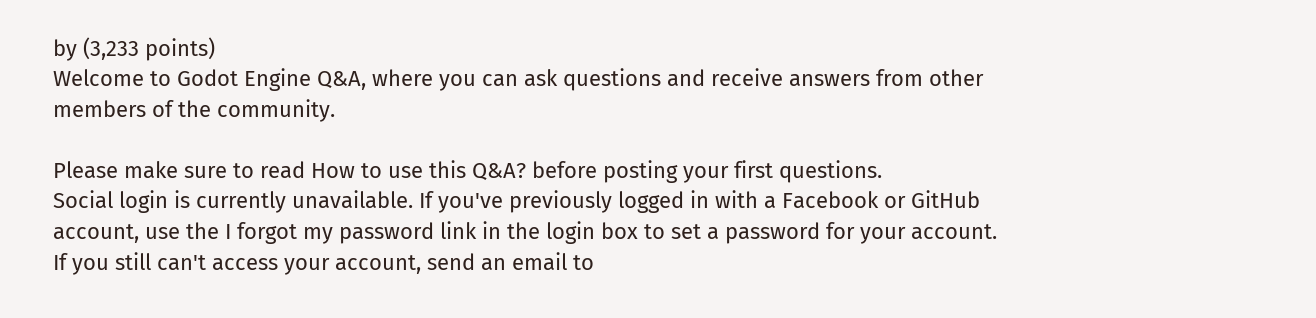by (3,233 points)
Welcome to Godot Engine Q&A, where you can ask questions and receive answers from other members of the community.

Please make sure to read How to use this Q&A? before posting your first questions.
Social login is currently unavailable. If you've previously logged in with a Facebook or GitHub account, use the I forgot my password link in the login box to set a password for your account. If you still can't access your account, send an email to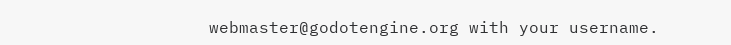webmaster@godotengine.org with your username.